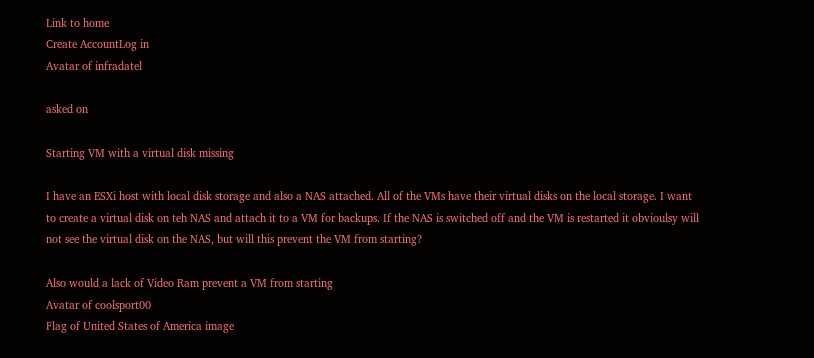Link to home
Create AccountLog in
Avatar of infradatel

asked on

Starting VM with a virtual disk missing

I have an ESXi host with local disk storage and also a NAS attached. All of the VMs have their virtual disks on the local storage. I want to create a virtual disk on teh NAS and attach it to a VM for backups. If the NAS is switched off and the VM is restarted it obvioulsy will not see the virtual disk on the NAS, but will this prevent the VM from starting?

Also would a lack of Video Ram prevent a VM from starting
Avatar of coolsport00
Flag of United States of America image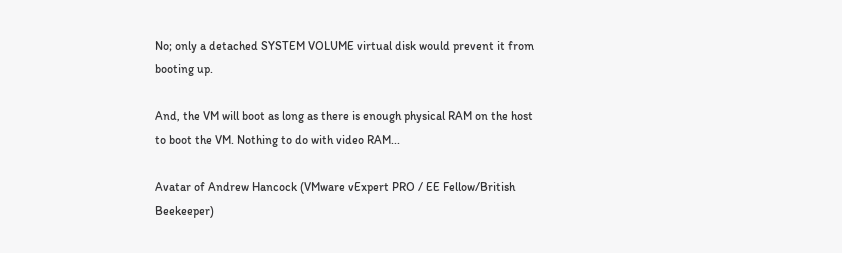No; only a detached SYSTEM VOLUME virtual disk would prevent it from booting up.

And, the VM will boot as long as there is enough physical RAM on the host to boot the VM. Nothing to do with video RAM...

Avatar of Andrew Hancock (VMware vExpert PRO / EE Fellow/British Beekeeper)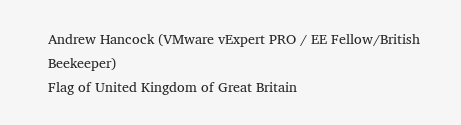Andrew Hancock (VMware vExpert PRO / EE Fellow/British Beekeeper)
Flag of United Kingdom of Great Britain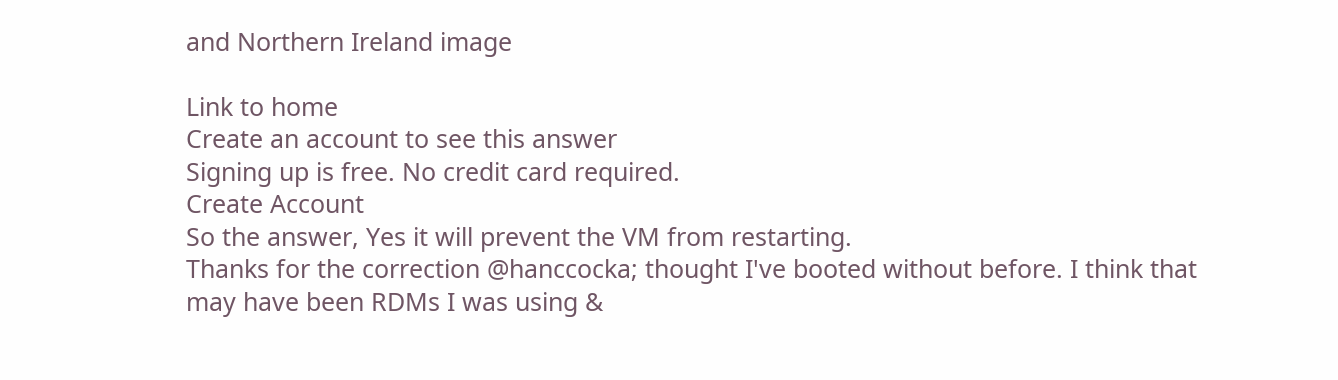and Northern Ireland image

Link to home
Create an account to see this answer
Signing up is free. No credit card required.
Create Account
So the answer, Yes it will prevent the VM from restarting.
Thanks for the correction @hanccocka; thought I've booted without before. I think that may have been RDMs I was using &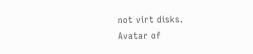not virt disks.
Avatar of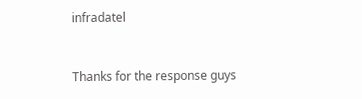infradatel


Thanks for the response guys